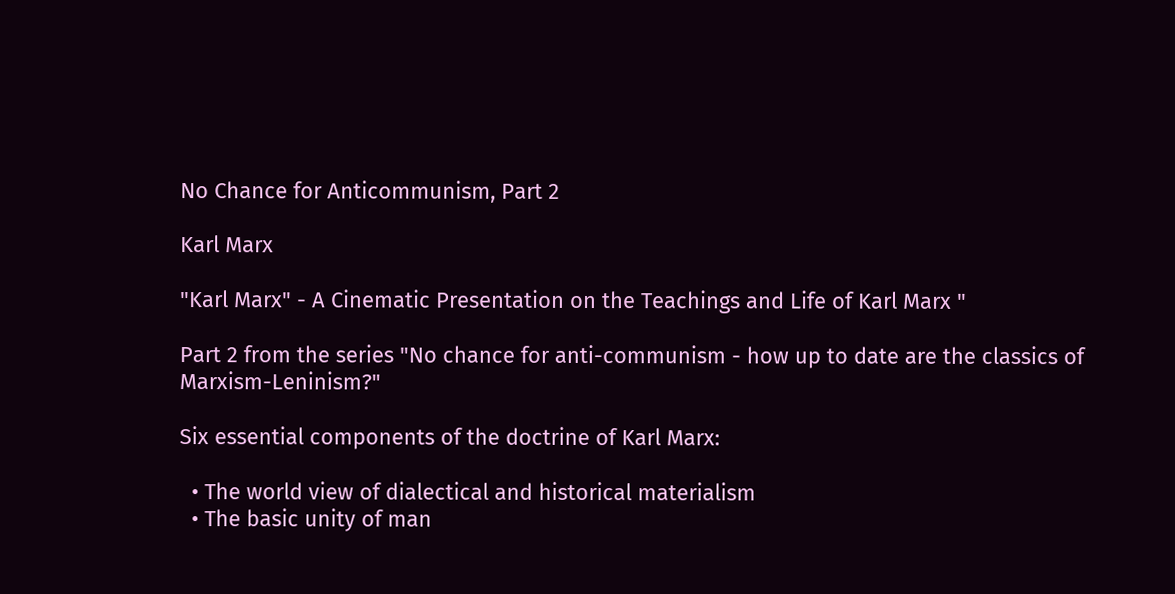No Chance for Anticommunism, Part 2

Karl Marx

"Karl Marx" - A Cinematic Presentation on the Teachings and Life of Karl Marx "

Part 2 from the series "No chance for anti-communism - how up to date are the classics of Marxism-Leninism?"

Six essential components of the doctrine of Karl Marx:

  • The world view of dialectical and historical materialism
  • The basic unity of man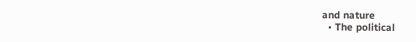and nature
  • The political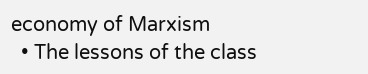economy of Marxism
  • The lessons of the class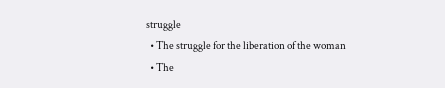struggle
  • The struggle for the liberation of the woman
  • The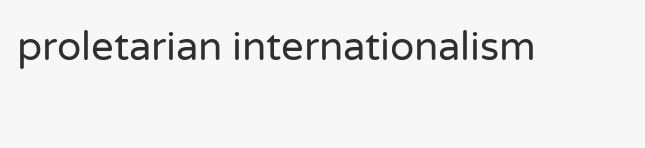proletarian internationalism